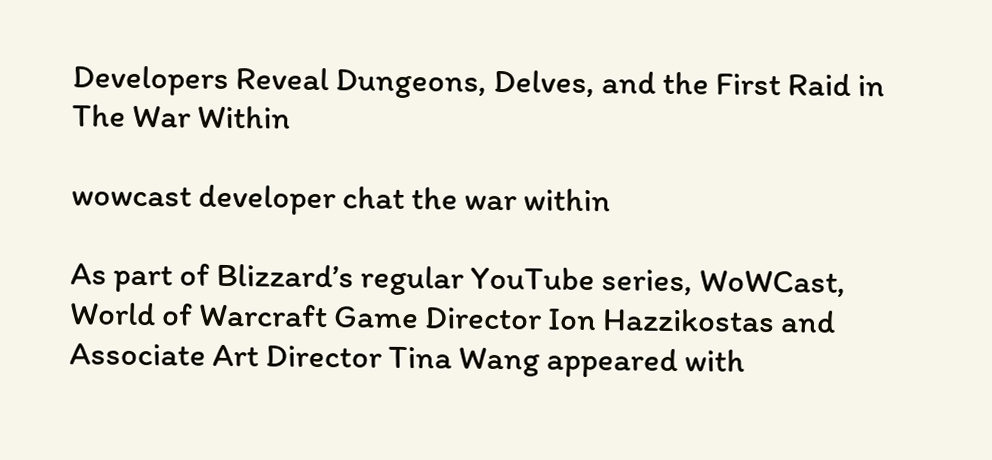Developers Reveal Dungeons, Delves, and the First Raid in The War Within

wowcast developer chat the war within

As part of Blizzard’s regular YouTube series, WoWCast, World of Warcraft Game Director Ion Hazzikostas and Associate Art Director Tina Wang appeared with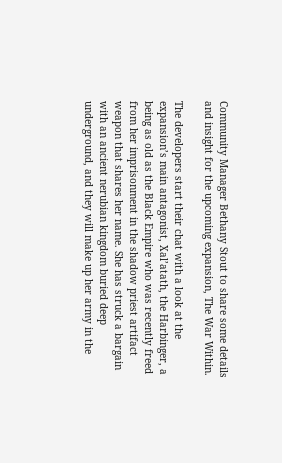Community Manager Bethany Stout to share some details and insight for the upcoming expansion, The War Within.

The developers start their chat with a look at the expansion’s main antagonist, Xal’atath, the Harbinger, a being as old as the Black Empire who was recently freed from her imprisonment in the shadow priest artifact weapon that shares her name. She has struck a bargain with an ancient nerubian kingdom buried deep underground, and they will make up her army in the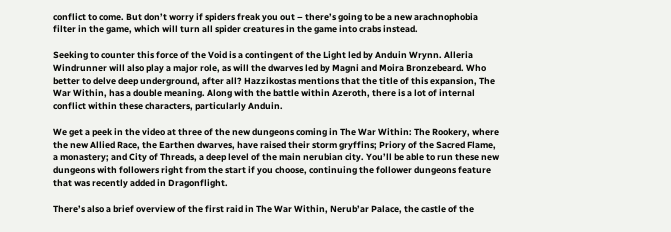conflict to come. But don’t worry if spiders freak you out – there’s going to be a new arachnophobia filter in the game, which will turn all spider creatures in the game into crabs instead.

Seeking to counter this force of the Void is a contingent of the Light led by Anduin Wrynn. Alleria Windrunner will also play a major role, as will the dwarves led by Magni and Moira Bronzebeard. Who better to delve deep underground, after all? Hazzikostas mentions that the title of this expansion, The War Within, has a double meaning. Along with the battle within Azeroth, there is a lot of internal conflict within these characters, particularly Anduin.

We get a peek in the video at three of the new dungeons coming in The War Within: The Rookery, where the new Allied Race, the Earthen dwarves, have raised their storm gryffins; Priory of the Sacred Flame, a monastery; and City of Threads, a deep level of the main nerubian city. You’ll be able to run these new dungeons with followers right from the start if you choose, continuing the follower dungeons feature that was recently added in Dragonflight.

There’s also a brief overview of the first raid in The War Within, Nerub’ar Palace, the castle of the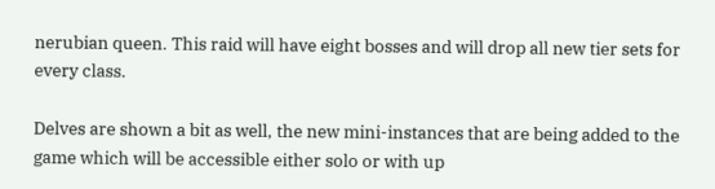nerubian queen. This raid will have eight bosses and will drop all new tier sets for every class.

Delves are shown a bit as well, the new mini-instances that are being added to the game which will be accessible either solo or with up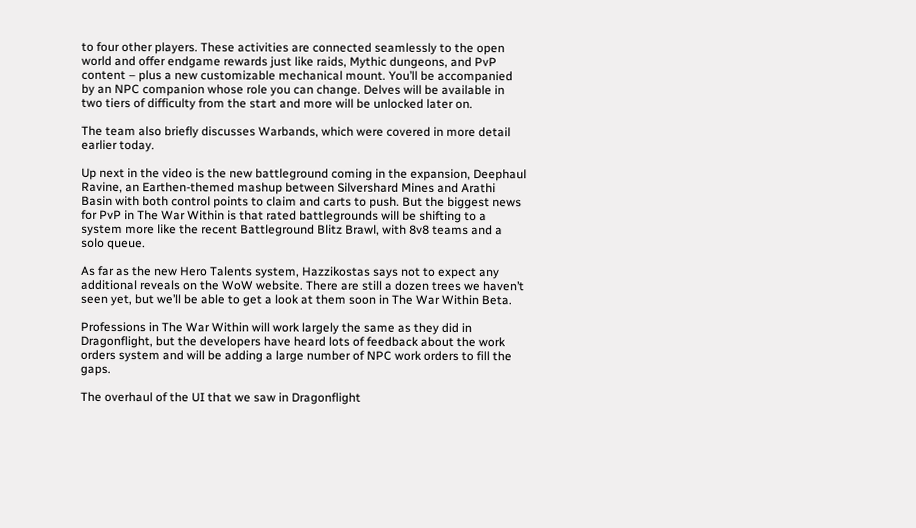to four other players. These activities are connected seamlessly to the open world and offer endgame rewards just like raids, Mythic dungeons, and PvP content – plus a new customizable mechanical mount. You’ll be accompanied by an NPC companion whose role you can change. Delves will be available in two tiers of difficulty from the start and more will be unlocked later on.

The team also briefly discusses Warbands, which were covered in more detail earlier today.

Up next in the video is the new battleground coming in the expansion, Deephaul Ravine, an Earthen-themed mashup between Silvershard Mines and Arathi Basin with both control points to claim and carts to push. But the biggest news for PvP in The War Within is that rated battlegrounds will be shifting to a system more like the recent Battleground Blitz Brawl, with 8v8 teams and a solo queue.

As far as the new Hero Talents system, Hazzikostas says not to expect any additional reveals on the WoW website. There are still a dozen trees we haven’t seen yet, but we’ll be able to get a look at them soon in The War Within Beta.

Professions in The War Within will work largely the same as they did in Dragonflight, but the developers have heard lots of feedback about the work orders system and will be adding a large number of NPC work orders to fill the gaps.

The overhaul of the UI that we saw in Dragonflight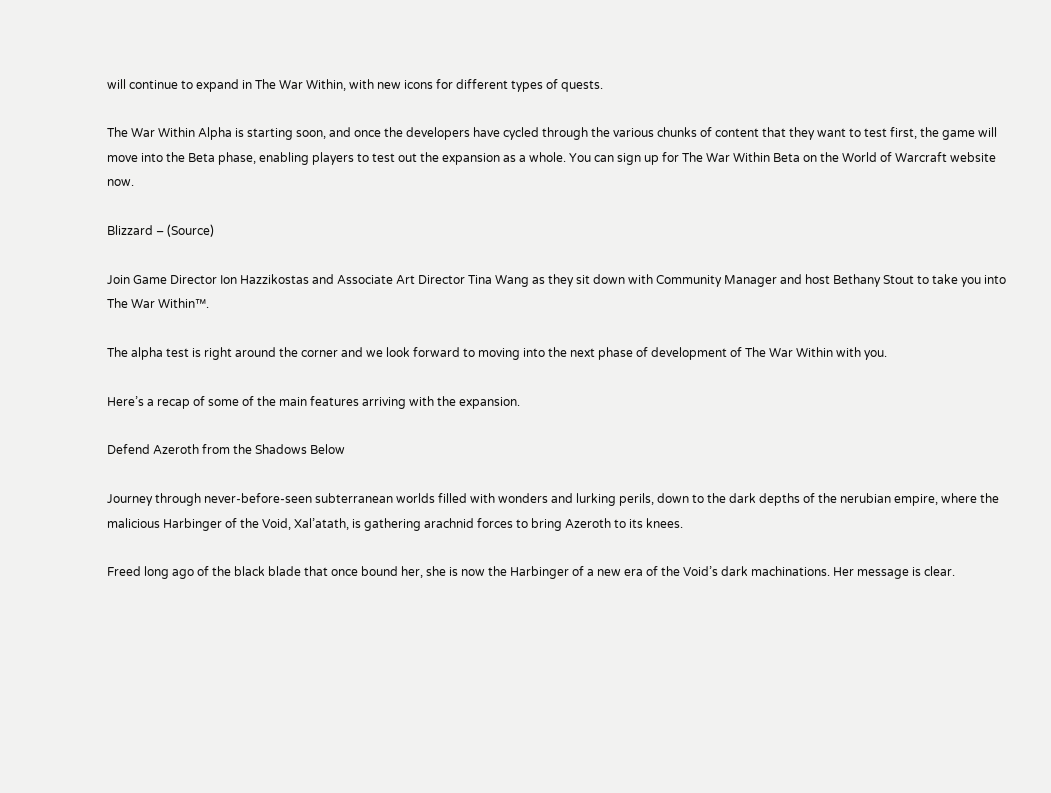will continue to expand in The War Within, with new icons for different types of quests.

The War Within Alpha is starting soon, and once the developers have cycled through the various chunks of content that they want to test first, the game will move into the Beta phase, enabling players to test out the expansion as a whole. You can sign up for The War Within Beta on the World of Warcraft website now.

Blizzard – (Source)

Join Game Director Ion Hazzikostas and Associate Art Director Tina Wang as they sit down with Community Manager and host Bethany Stout to take you into The War Within™.

The alpha test is right around the corner and we look forward to moving into the next phase of development of The War Within with you.

Here’s a recap of some of the main features arriving with the expansion.

Defend Azeroth from the Shadows Below

Journey through never-before-seen subterranean worlds filled with wonders and lurking perils, down to the dark depths of the nerubian empire, where the malicious Harbinger of the Void, Xal’atath, is gathering arachnid forces to bring Azeroth to its knees.

Freed long ago of the black blade that once bound her, she is now the Harbinger of a new era of the Void’s dark machinations. Her message is clear.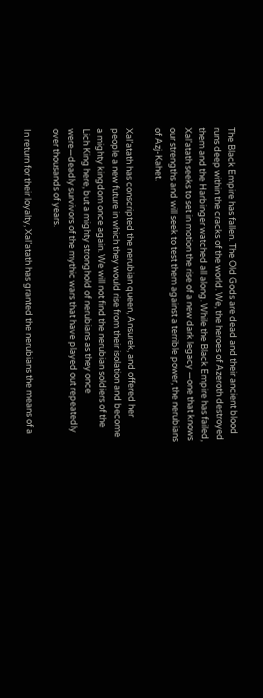The Black Empire has fallen. The Old Gods are dead and their ancient blood runs deep within the cracks of the world. We, the heroes of Azeroth destroyed them and the Harbinger watched all along. While the Black Empire has failed, Xal’atath seeks to set in motion the rise of a new dark legacy —one that knows our strengths and will seek to test them against a terrible power, the nerubians of Azj-Kahet.

Xal’atath has conscripted the nerubian queen, Ansurek, and offered her people a new future in which they would rise from their isolation and become a mighty kingdom once again. We will not find the nerubian soldiers of the Lich King here, but a mighty stronghold of nerubians as they once were—deadly survivors of the mythic wars that have played out repeatedly over thousands of years.

In return for their loyalty, Xal’atath has granted the nerubians the means of a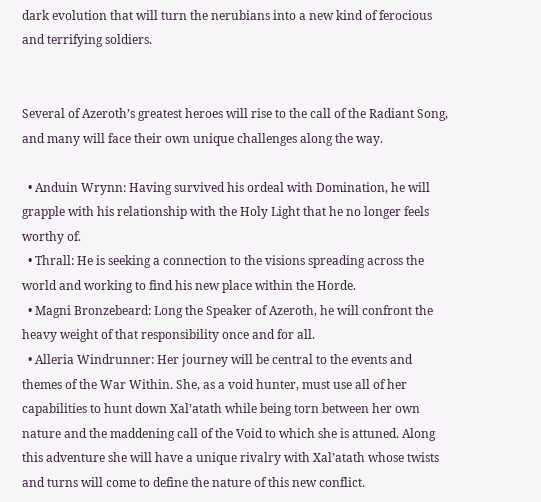dark evolution that will turn the nerubians into a new kind of ferocious and terrifying soldiers.


Several of Azeroth’s greatest heroes will rise to the call of the Radiant Song, and many will face their own unique challenges along the way.

  • Anduin Wrynn: Having survived his ordeal with Domination, he will grapple with his relationship with the Holy Light that he no longer feels worthy of.
  • Thrall: He is seeking a connection to the visions spreading across the world and working to find his new place within the Horde.
  • Magni Bronzebeard: Long the Speaker of Azeroth, he will confront the heavy weight of that responsibility once and for all.
  • Alleria Windrunner: Her journey will be central to the events and themes of the War Within. She, as a void hunter, must use all of her capabilities to hunt down Xal’atath while being torn between her own nature and the maddening call of the Void to which she is attuned. Along this adventure she will have a unique rivalry with Xal’atath whose twists and turns will come to define the nature of this new conflict.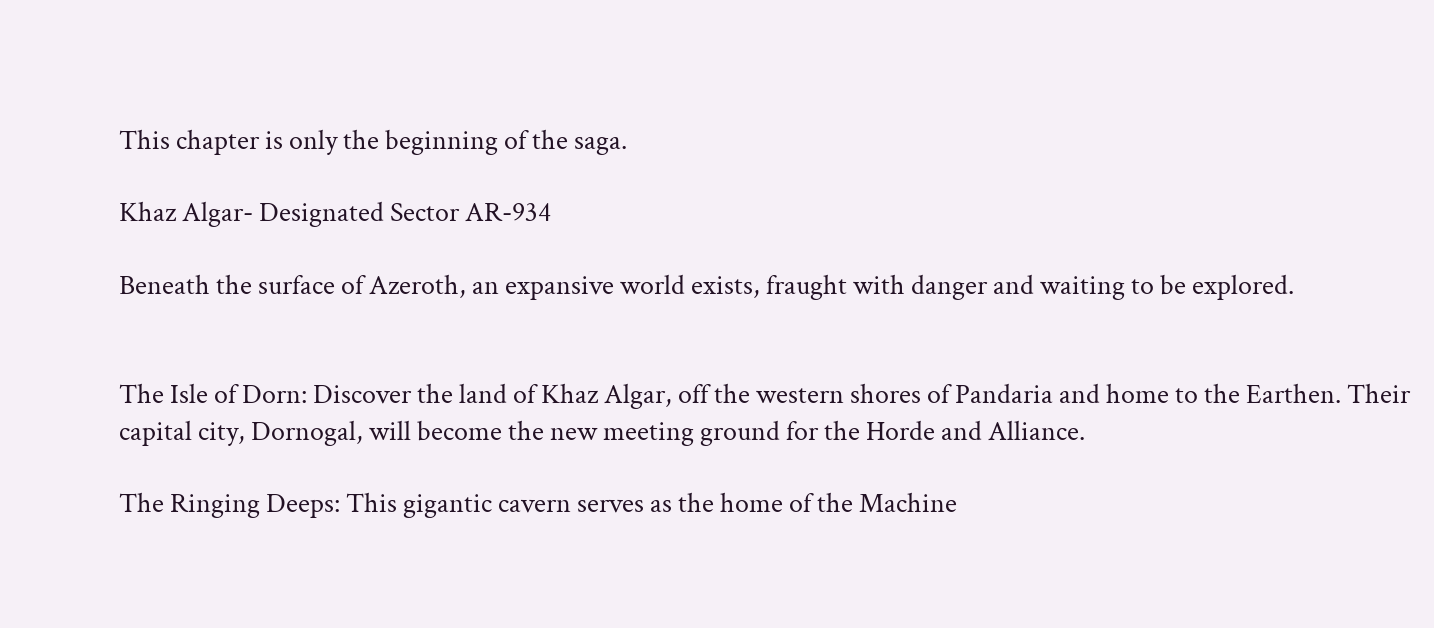This chapter is only the beginning of the saga.

Khaz Algar- Designated Sector AR-934

Beneath the surface of Azeroth, an expansive world exists, fraught with danger and waiting to be explored.


The Isle of Dorn: Discover the land of Khaz Algar, off the western shores of Pandaria and home to the Earthen. Their capital city, Dornogal, will become the new meeting ground for the Horde and Alliance.

The Ringing Deeps: This gigantic cavern serves as the home of the Machine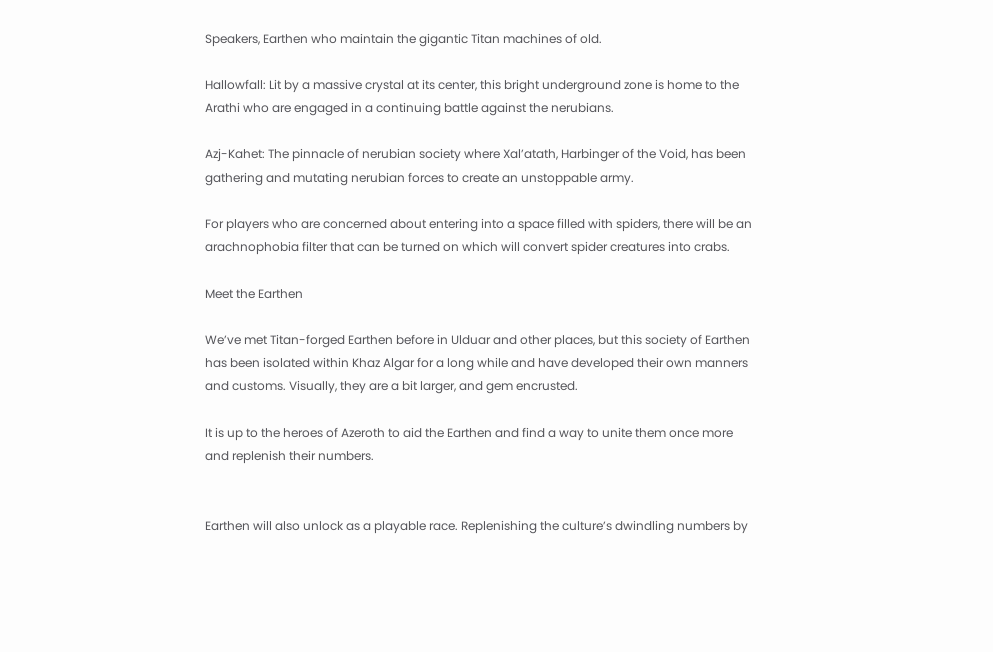Speakers, Earthen who maintain the gigantic Titan machines of old.

Hallowfall: Lit by a massive crystal at its center, this bright underground zone is home to the Arathi who are engaged in a continuing battle against the nerubians.

Azj-Kahet: The pinnacle of nerubian society where Xal’atath, Harbinger of the Void, has been gathering and mutating nerubian forces to create an unstoppable army.

For players who are concerned about entering into a space filled with spiders, there will be an arachnophobia filter that can be turned on which will convert spider creatures into crabs.

Meet the Earthen

We’ve met Titan-forged Earthen before in Ulduar and other places, but this society of Earthen has been isolated within Khaz Algar for a long while and have developed their own manners and customs. Visually, they are a bit larger, and gem encrusted.

It is up to the heroes of Azeroth to aid the Earthen and find a way to unite them once more and replenish their numbers.


Earthen will also unlock as a playable race. Replenishing the culture’s dwindling numbers by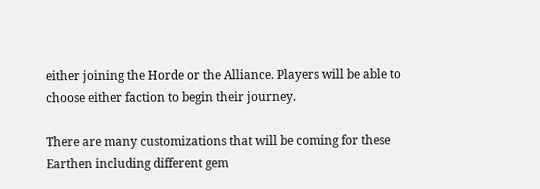either joining the Horde or the Alliance. Players will be able to choose either faction to begin their journey.

There are many customizations that will be coming for these Earthen including different gem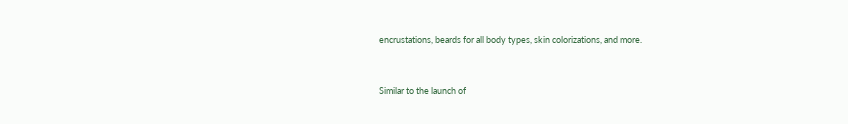encrustations, beards for all body types, skin colorizations, and more.


Similar to the launch of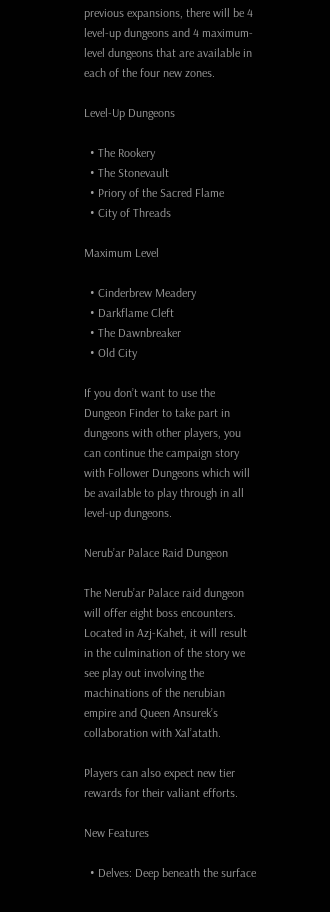previous expansions, there will be 4 level-up dungeons and 4 maximum-level dungeons that are available in each of the four new zones.

Level-Up Dungeons

  • The Rookery
  • The Stonevault
  • Priory of the Sacred Flame
  • City of Threads

Maximum Level

  • Cinderbrew Meadery
  • Darkflame Cleft
  • The Dawnbreaker
  • Old City

If you don’t want to use the Dungeon Finder to take part in dungeons with other players, you can continue the campaign story with Follower Dungeons which will be available to play through in all level-up dungeons.

Nerub’ar Palace Raid Dungeon

The Nerub’ar Palace raid dungeon will offer eight boss encounters. Located in Azj-Kahet, it will result in the culmination of the story we see play out involving the machinations of the nerubian empire and Queen Ansurek’s collaboration with Xal’atath.

Players can also expect new tier rewards for their valiant efforts.

New Features

  • Delves: Deep beneath the surface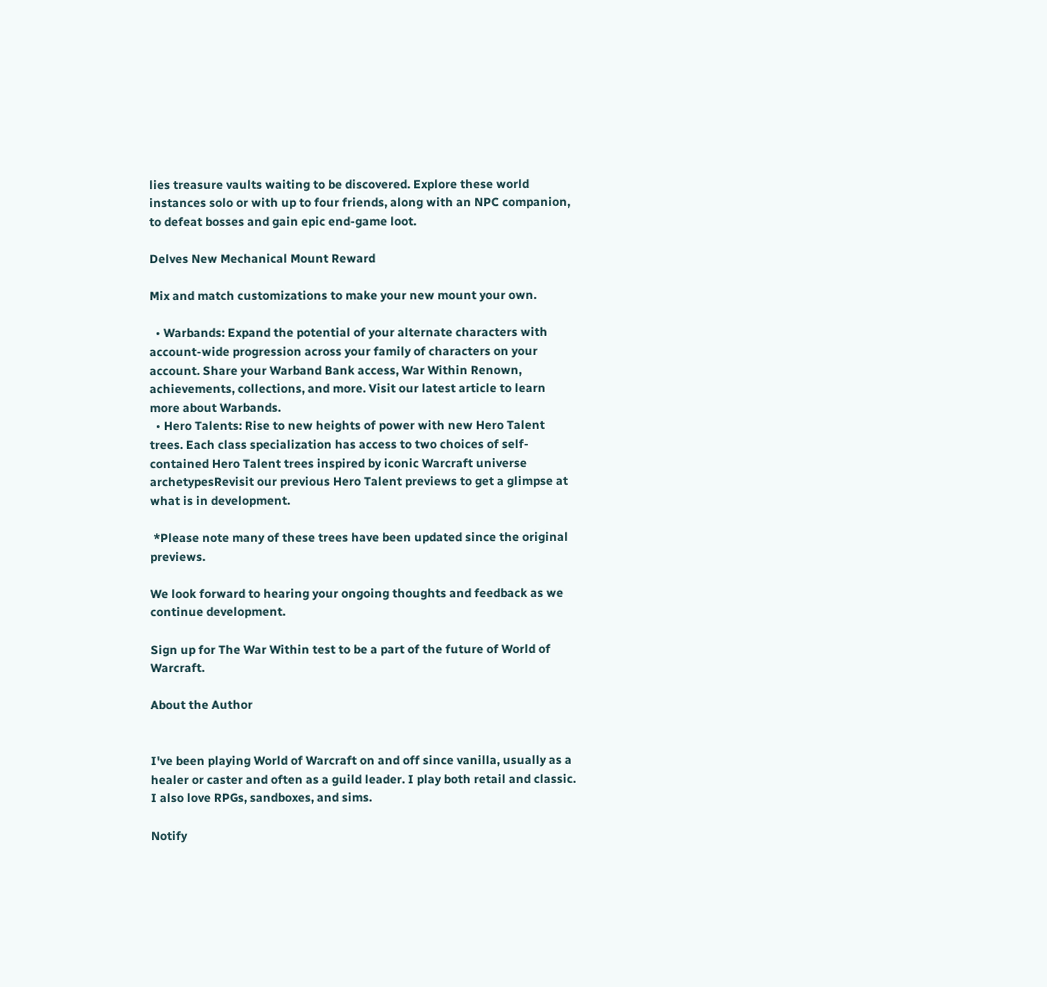lies treasure vaults waiting to be discovered. Explore these world instances solo or with up to four friends, along with an NPC companion, to defeat bosses and gain epic end-game loot.

Delves New Mechanical Mount Reward

Mix and match customizations to make your new mount your own.

  • Warbands: Expand the potential of your alternate characters with account-wide progression across your family of characters on your account. Share your Warband Bank access, War Within Renown, achievements, collections, and more. Visit our latest article to learn more about Warbands.
  • Hero Talents: Rise to new heights of power with new Hero Talent trees. Each class specialization has access to two choices of self-contained Hero Talent trees inspired by iconic Warcraft universe archetypesRevisit our previous Hero Talent previews to get a glimpse at what is in development.

 *Please note many of these trees have been updated since the original previews.

We look forward to hearing your ongoing thoughts and feedback as we continue development.

Sign up for The War Within test to be a part of the future of World of Warcraft.

About the Author


I've been playing World of Warcraft on and off since vanilla, usually as a healer or caster and often as a guild leader. I play both retail and classic. I also love RPGs, sandboxes, and sims.

Notify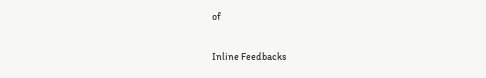of

Inline Feedbacks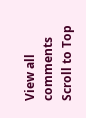View all comments
Scroll to Top